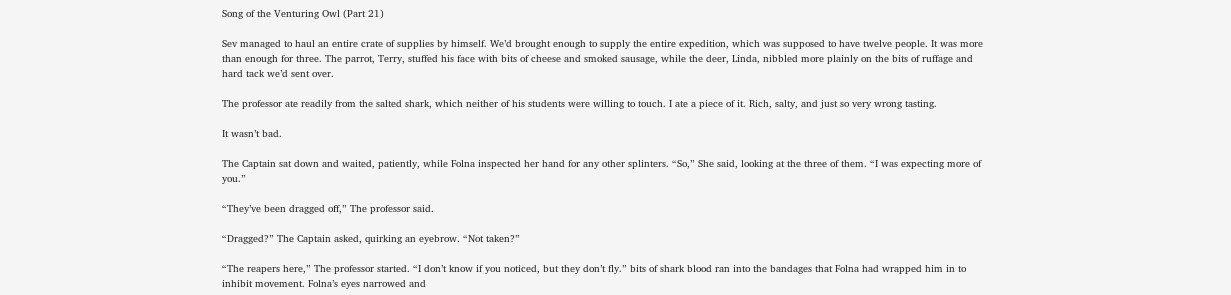Song of the Venturing Owl (Part 21)

Sev managed to haul an entire crate of supplies by himself. We’d brought enough to supply the entire expedition, which was supposed to have twelve people. It was more than enough for three. The parrot, Terry, stuffed his face with bits of cheese and smoked sausage, while the deer, Linda, nibbled more plainly on the bits of ruffage and hard tack we’d sent over.

The professor ate readily from the salted shark, which neither of his students were willing to touch. I ate a piece of it. Rich, salty, and just so very wrong tasting.

It wasn’t bad.

The Captain sat down and waited, patiently, while Folna inspected her hand for any other splinters. “So,” She said, looking at the three of them. “I was expecting more of you.”

“They’ve been dragged off,” The professor said.

“Dragged?” The Captain asked, quirking an eyebrow. “Not taken?”

“The reapers here,” The professor started. “I don’t know if you noticed, but they don’t fly.” bits of shark blood ran into the bandages that Folna had wrapped him in to inhibit movement. Folna’s eyes narrowed and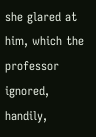she glared at him, which the professor ignored, handily,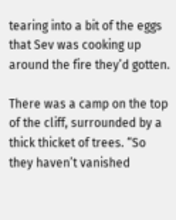tearing into a bit of the eggs that Sev was cooking up around the fire they’d gotten.

There was a camp on the top of the cliff, surrounded by a thick thicket of trees. “So they haven’t vanished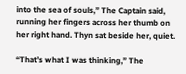into the sea of souls,” The Captain said, running her fingers across her thumb on her right hand. Thyn sat beside her, quiet.

“That’s what I was thinking,” The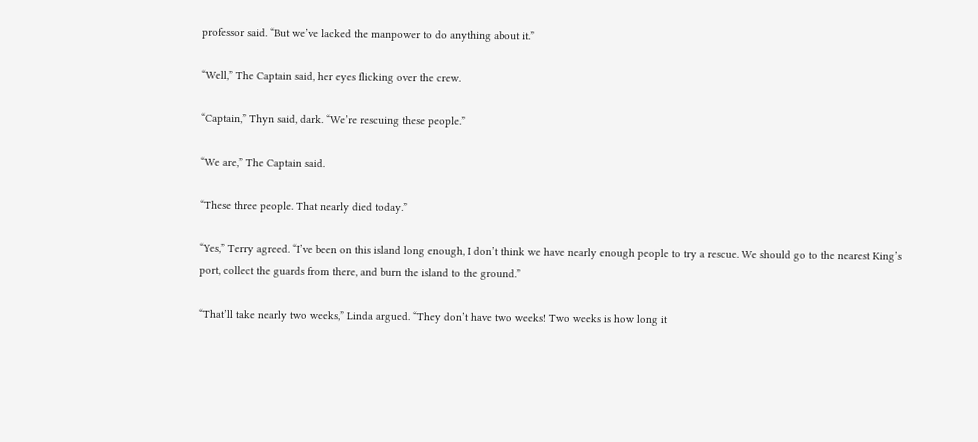professor said. “But we’ve lacked the manpower to do anything about it.”

“Well,” The Captain said, her eyes flicking over the crew.

“Captain,” Thyn said, dark. “We’re rescuing these people.”

“We are,” The Captain said.

“These three people. That nearly died today.”

“Yes,” Terry agreed. “I’ve been on this island long enough, I don’t think we have nearly enough people to try a rescue. We should go to the nearest King’s port, collect the guards from there, and burn the island to the ground.”

“That’ll take nearly two weeks,” Linda argued. “They don’t have two weeks! Two weeks is how long it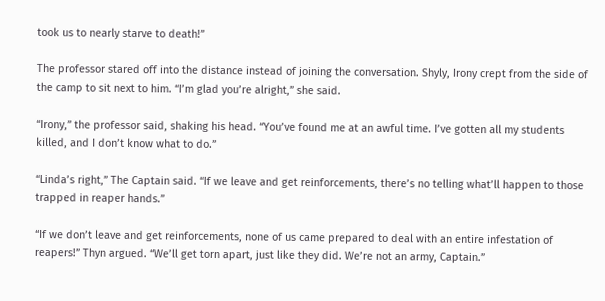took us to nearly starve to death!”

The professor stared off into the distance instead of joining the conversation. Shyly, Irony crept from the side of the camp to sit next to him. “I’m glad you’re alright,” she said.

“Irony,” the professor said, shaking his head. “You’ve found me at an awful time. I’ve gotten all my students killed, and I don’t know what to do.”

“Linda’s right,” The Captain said. “If we leave and get reinforcements, there’s no telling what’ll happen to those trapped in reaper hands.”

“If we don’t leave and get reinforcements, none of us came prepared to deal with an entire infestation of reapers!” Thyn argued. “We’ll get torn apart, just like they did. We’re not an army, Captain.”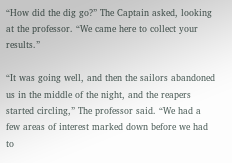“How did the dig go?” The Captain asked, looking at the professor. “We came here to collect your results.”

“It was going well, and then the sailors abandoned us in the middle of the night, and the reapers started circling,” The professor said. “We had a few areas of interest marked down before we had to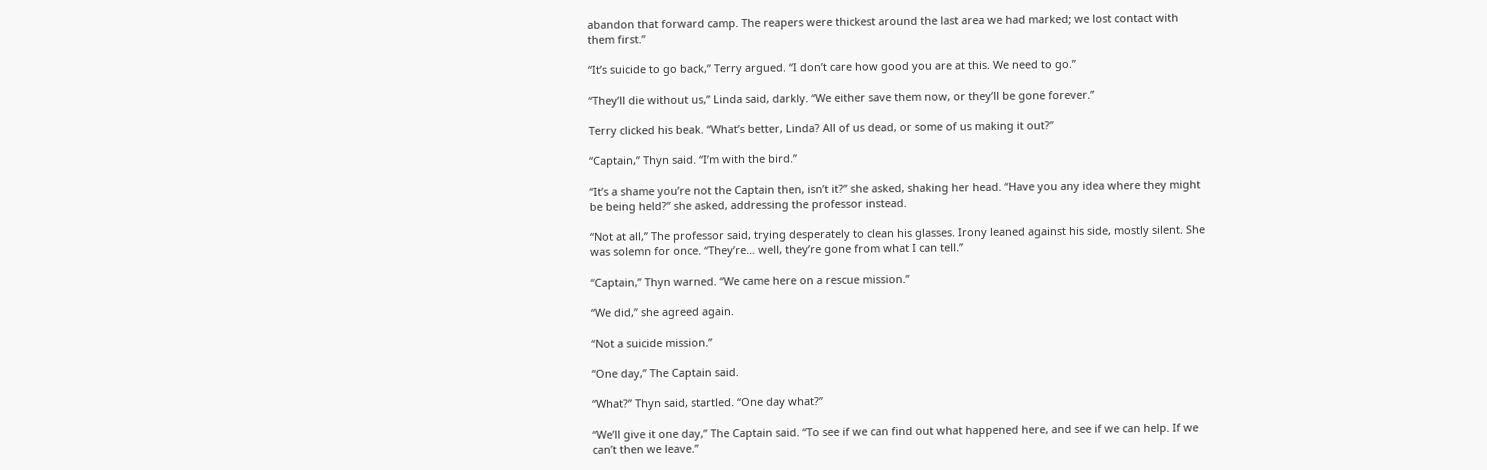abandon that forward camp. The reapers were thickest around the last area we had marked; we lost contact with them first.”

“It’s suicide to go back,” Terry argued. “I don’t care how good you are at this. We need to go.”

“They’ll die without us,” Linda said, darkly. “We either save them now, or they’ll be gone forever.”

Terry clicked his beak. “What’s better, Linda? All of us dead, or some of us making it out?”

“Captain,” Thyn said. “I’m with the bird.”

“It’s a shame you’re not the Captain then, isn’t it?” she asked, shaking her head. “Have you any idea where they might be being held?” she asked, addressing the professor instead.

“Not at all,” The professor said, trying desperately to clean his glasses. Irony leaned against his side, mostly silent. She was solemn for once. “They’re… well, they’re gone from what I can tell.”

“Captain,” Thyn warned. “We came here on a rescue mission.”

“We did,” she agreed again.

“Not a suicide mission.”

“One day,” The Captain said.

“What?” Thyn said, startled. “One day what?”

“We’ll give it one day,” The Captain said. “To see if we can find out what happened here, and see if we can help. If we can’t then we leave.”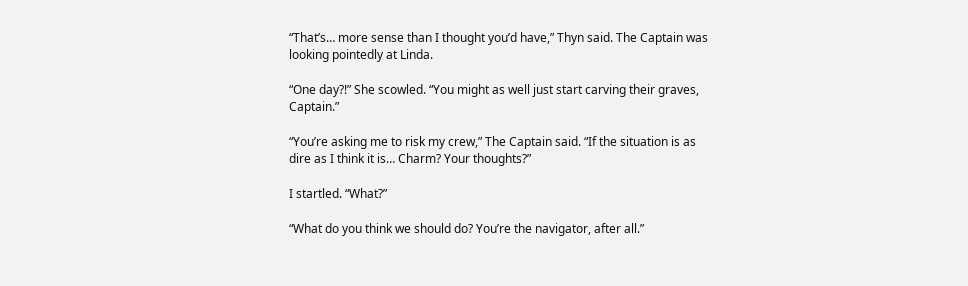“That’s… more sense than I thought you’d have,” Thyn said. The Captain was looking pointedly at Linda.

“One day?!” She scowled. “You might as well just start carving their graves, Captain.”

“You’re asking me to risk my crew,” The Captain said. “If the situation is as dire as I think it is… Charm? Your thoughts?”

I startled. “What?”

“What do you think we should do? You’re the navigator, after all.”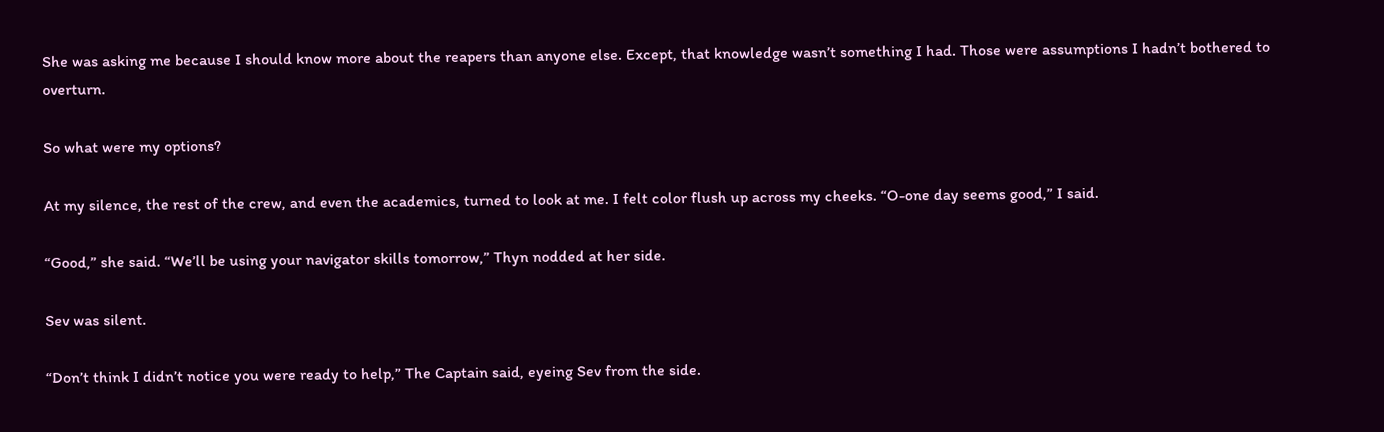She was asking me because I should know more about the reapers than anyone else. Except, that knowledge wasn’t something I had. Those were assumptions I hadn’t bothered to overturn.

So what were my options?

At my silence, the rest of the crew, and even the academics, turned to look at me. I felt color flush up across my cheeks. “O-one day seems good,” I said.

“Good,” she said. “We’ll be using your navigator skills tomorrow,” Thyn nodded at her side.

Sev was silent.

“Don’t think I didn’t notice you were ready to help,” The Captain said, eyeing Sev from the side.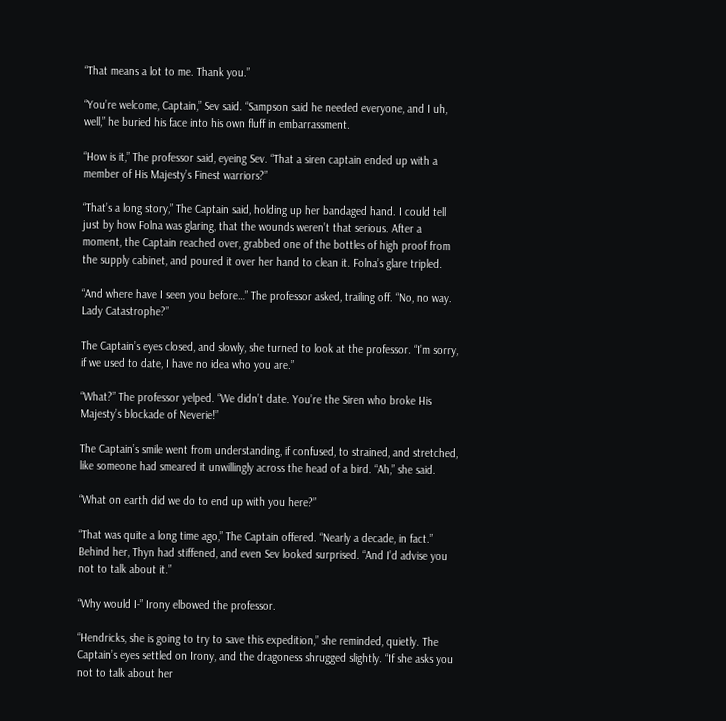“That means a lot to me. Thank you.”

“You’re welcome, Captain,” Sev said. “Sampson said he needed everyone, and I uh, well,” he buried his face into his own fluff in embarrassment.

“How is it,” The professor said, eyeing Sev. “That a siren captain ended up with a member of His Majesty’s Finest warriors?”

“That’s a long story,” The Captain said, holding up her bandaged hand. I could tell just by how Folna was glaring, that the wounds weren’t that serious. After a moment, the Captain reached over, grabbed one of the bottles of high proof from the supply cabinet, and poured it over her hand to clean it. Folna’s glare tripled.

“And where have I seen you before…” The professor asked, trailing off. “No, no way. Lady Catastrophe?”

The Captain’s eyes closed, and slowly, she turned to look at the professor. “I’m sorry, if we used to date, I have no idea who you are.”

“What?” The professor yelped. “We didn’t date. You’re the Siren who broke His Majesty’s blockade of Neverie!”

The Captain’s smile went from understanding, if confused, to strained, and stretched, like someone had smeared it unwillingly across the head of a bird. “Ah,” she said.

“What on earth did we do to end up with you here?”

“That was quite a long time ago,” The Captain offered. “Nearly a decade, in fact.” Behind her, Thyn had stiffened, and even Sev looked surprised. “And I’d advise you not to talk about it.”

“Why would I-” Irony elbowed the professor.

“Hendricks, she is going to try to save this expedition,” she reminded, quietly. The Captain’s eyes settled on Irony, and the dragoness shrugged slightly. “If she asks you not to talk about her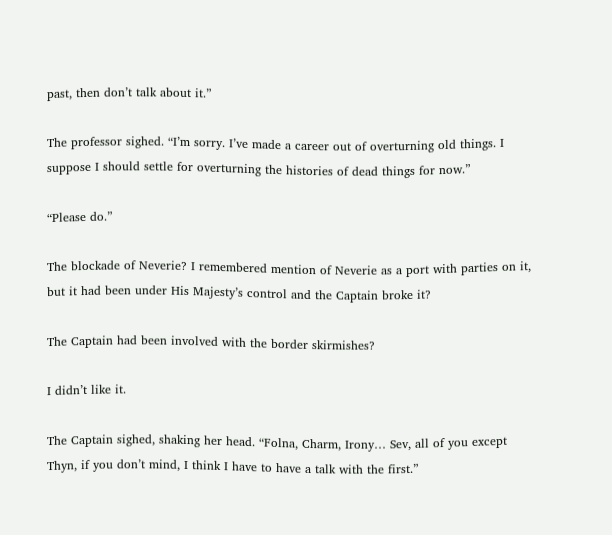past, then don’t talk about it.”

The professor sighed. “I’m sorry. I’ve made a career out of overturning old things. I suppose I should settle for overturning the histories of dead things for now.”

“Please do.”

The blockade of Neverie? I remembered mention of Neverie as a port with parties on it, but it had been under His Majesty’s control and the Captain broke it?

The Captain had been involved with the border skirmishes?

I didn’t like it.

The Captain sighed, shaking her head. “Folna, Charm, Irony… Sev, all of you except Thyn, if you don’t mind, I think I have to have a talk with the first.”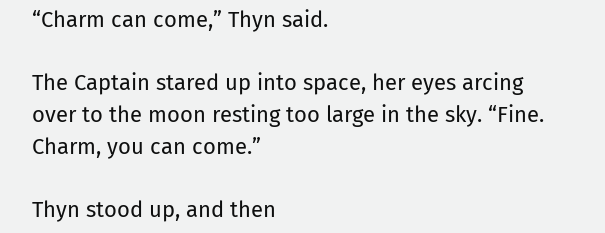“Charm can come,” Thyn said.

The Captain stared up into space, her eyes arcing over to the moon resting too large in the sky. “Fine. Charm, you can come.”

Thyn stood up, and then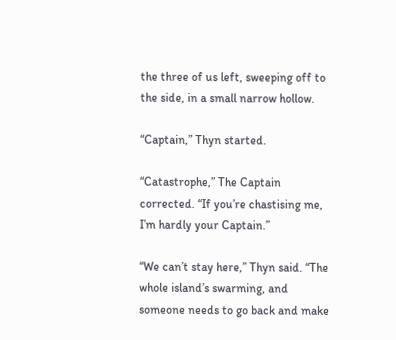the three of us left, sweeping off to the side, in a small narrow hollow.

“Captain,” Thyn started.

“Catastrophe,” The Captain corrected. “If you’re chastising me, I’m hardly your Captain.”

“We can’t stay here,” Thyn said. “The whole island’s swarming, and someone needs to go back and make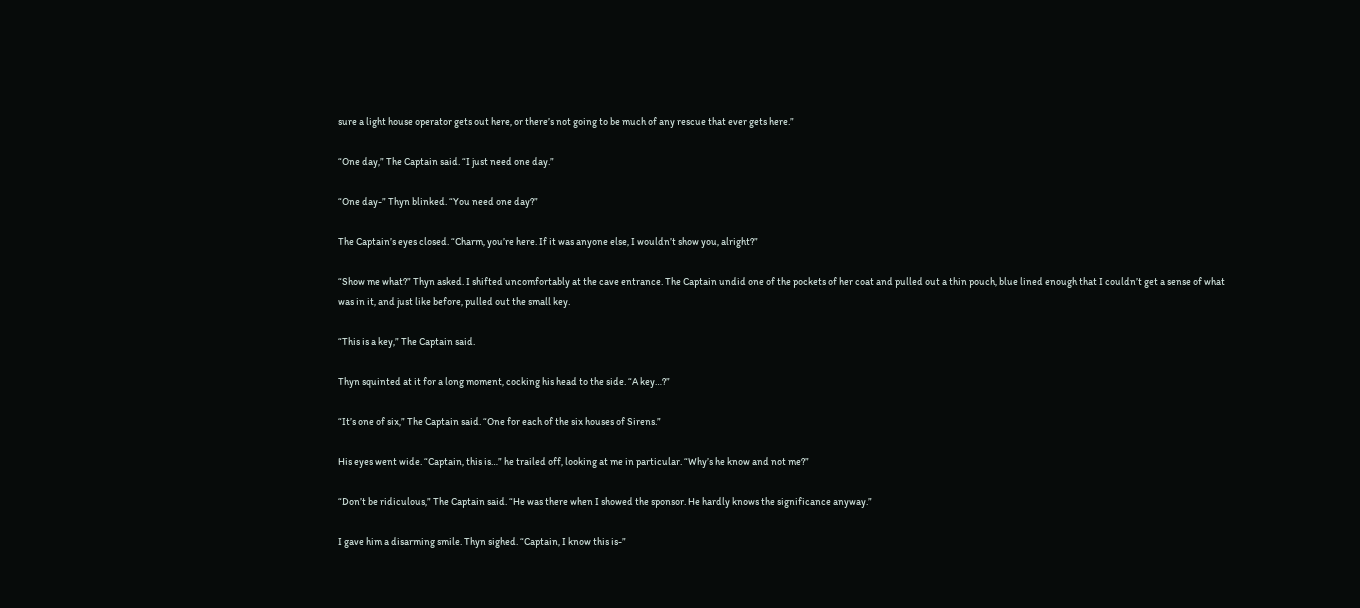sure a light house operator gets out here, or there’s not going to be much of any rescue that ever gets here.”

“One day,” The Captain said. “I just need one day.”

“One day-” Thyn blinked. “You need one day?”

The Captain’s eyes closed. “Charm, you’re here. If it was anyone else, I wouldn’t show you, alright?”

“Show me what?” Thyn asked. I shifted uncomfortably at the cave entrance. The Captain undid one of the pockets of her coat and pulled out a thin pouch, blue lined enough that I couldn’t get a sense of what was in it, and just like before, pulled out the small key.

“This is a key,” The Captain said.

Thyn squinted at it for a long moment, cocking his head to the side. “A key…?”

“It’s one of six,” The Captain said. “One for each of the six houses of Sirens.”

His eyes went wide. “Captain, this is…” he trailed off, looking at me in particular. “Why’s he know and not me?”

“Don’t be ridiculous,” The Captain said. “He was there when I showed the sponsor. He hardly knows the significance anyway.”

I gave him a disarming smile. Thyn sighed. “Captain, I know this is-”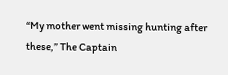“My mother went missing hunting after these,” The Captain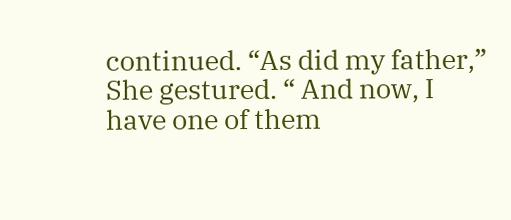continued. “As did my father,” She gestured. “ And now, I have one of them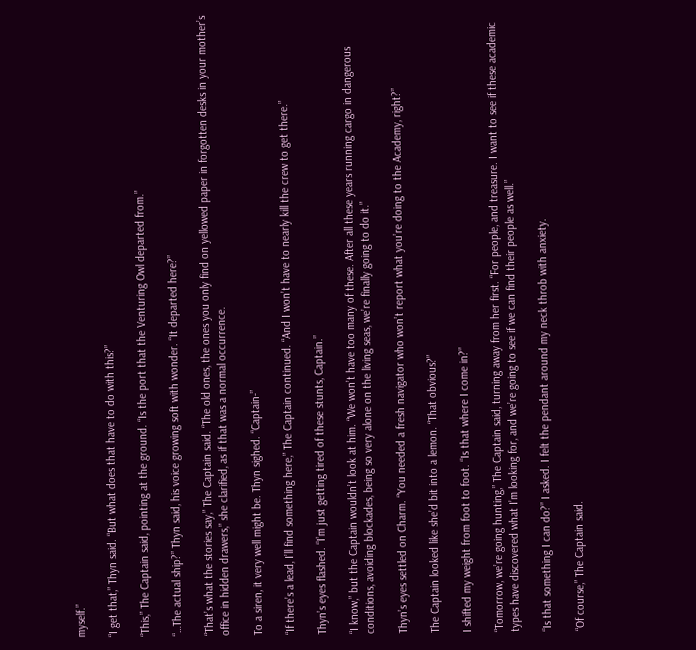myself.”

“I get that,” Thyn said. “But what does that have to do with this?”

“This,” The Captain said, pointing at the ground. “Is the port that the Venturing Owl departed from.”

“…The actual ship?” Thyn said, his voice growing soft with wonder. “It departed here?”

“That’s what the stories say,” The Captain said. “The old ones, the ones you only find on yellowed paper in forgotten desks in your mother’s office in hidden drawers,” she clarified, as if that was a normal occurrence.

To a siren, it very well might be. Thyn sighed. “Captain-”

“If there’s a lead, I’ll find something here,” The Captain continued. “And I won’t have to nearly kill the crew to get there.”

Thyn’s eyes flashed. “I’m just getting tired of these stunts, Captain.”

“I know,” but the Captain wouldn’t look at him. “We won’t have too many of these. After all these years running cargo in dangerous conditions, avoiding blockades, being so very alone on the living seas, we’re finally going to do it.”

Thyn’s eyes settled on Charm. “You needed a fresh navigator who won’t report what you’re doing to the Academy, right?”

The Captain looked like she’d bit into a lemon. “That obvious?”

I shifted my weight from foot to foot. “Is that where I come in?”

“Tomorrow, we’re going hunting,” The Captain said, turning away from her first. “For people, and treasure. I want to see if these academic types have discovered what I’m looking for, and we’re going to see if we can find their people as well.”

“Is that something I can do?” I asked. I felt the pendant around my neck throb with anxiety.

“Of course,” The Captain said.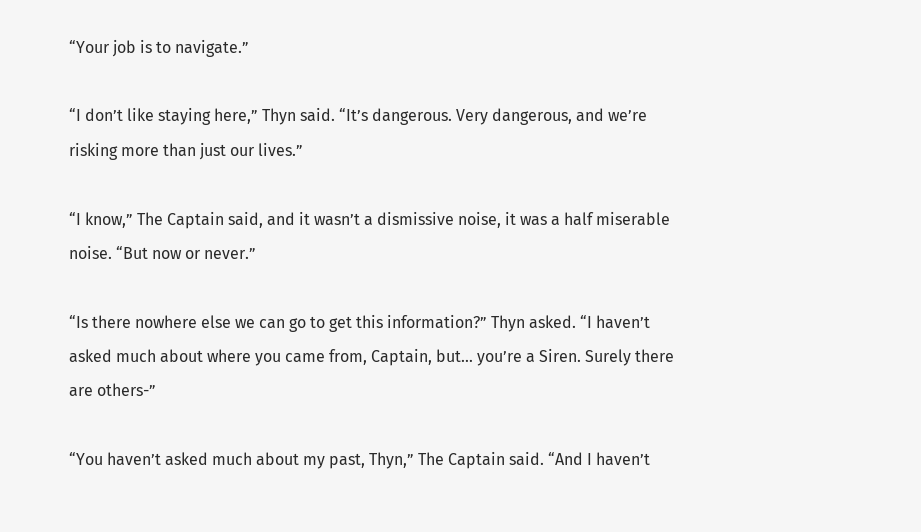“Your job is to navigate.”

“I don’t like staying here,” Thyn said. “It’s dangerous. Very dangerous, and we’re risking more than just our lives.”

“I know,” The Captain said, and it wasn’t a dismissive noise, it was a half miserable noise. “But now or never.”

“Is there nowhere else we can go to get this information?” Thyn asked. “I haven’t asked much about where you came from, Captain, but… you’re a Siren. Surely there are others-”

“You haven’t asked much about my past, Thyn,” The Captain said. “And I haven’t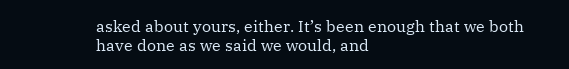asked about yours, either. It’s been enough that we both have done as we said we would, and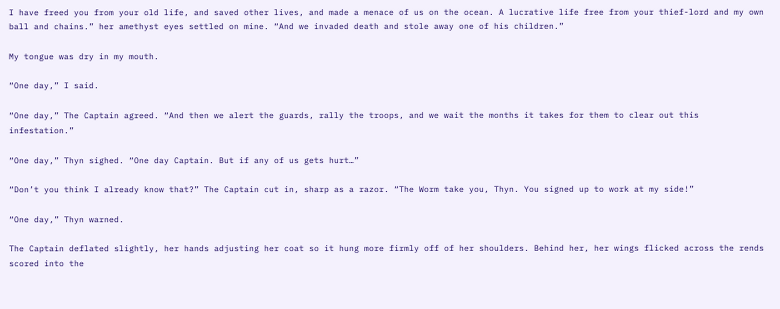I have freed you from your old life, and saved other lives, and made a menace of us on the ocean. A lucrative life free from your thief-lord and my own ball and chains.” her amethyst eyes settled on mine. “And we invaded death and stole away one of his children.”

My tongue was dry in my mouth.

“One day,” I said.

“One day,” The Captain agreed. “And then we alert the guards, rally the troops, and we wait the months it takes for them to clear out this infestation.”

“One day,” Thyn sighed. “One day Captain. But if any of us gets hurt…”

“Don’t you think I already know that?” The Captain cut in, sharp as a razor. “The Worm take you, Thyn. You signed up to work at my side!”

“One day,” Thyn warned.

The Captain deflated slightly, her hands adjusting her coat so it hung more firmly off of her shoulders. Behind her, her wings flicked across the rends scored into the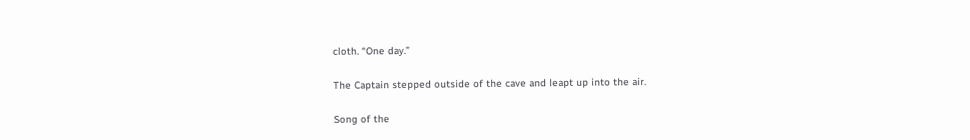cloth. “One day.”

The Captain stepped outside of the cave and leapt up into the air.

Song of the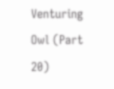Venturing Owl (Part 20)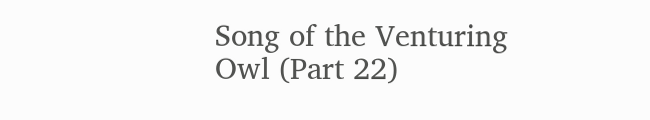Song of the Venturing Owl (Part 22)